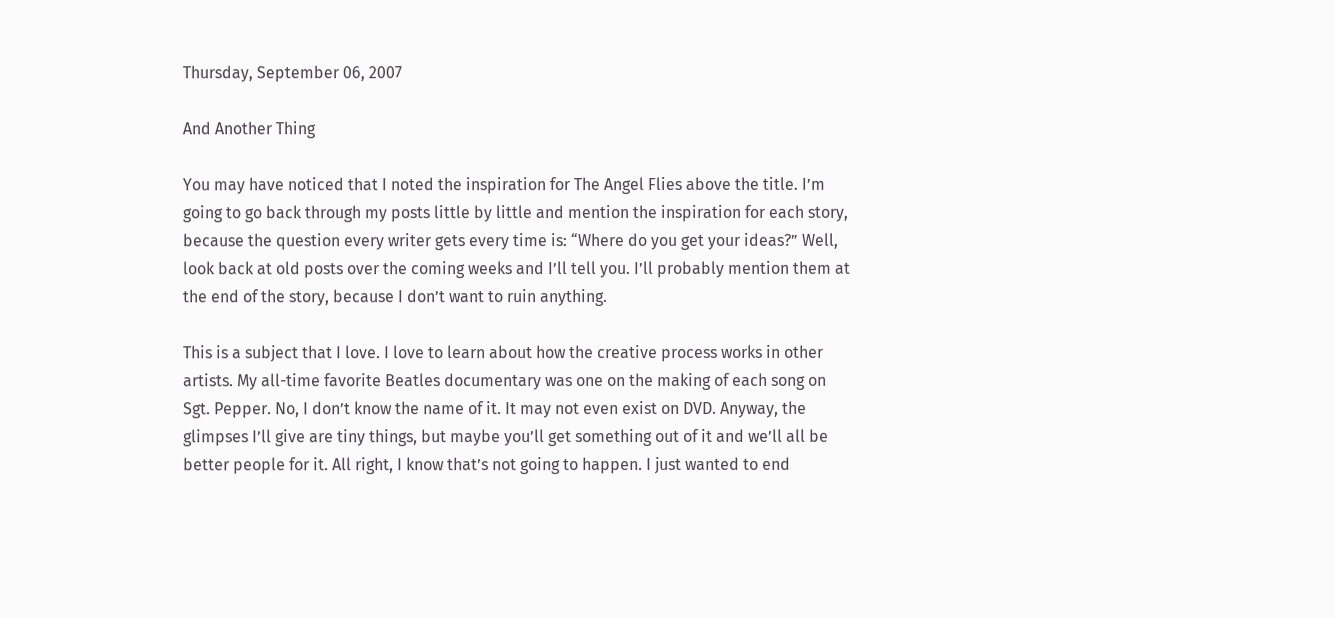Thursday, September 06, 2007

And Another Thing

You may have noticed that I noted the inspiration for The Angel Flies above the title. I’m going to go back through my posts little by little and mention the inspiration for each story, because the question every writer gets every time is: “Where do you get your ideas?” Well, look back at old posts over the coming weeks and I’ll tell you. I’ll probably mention them at the end of the story, because I don’t want to ruin anything.

This is a subject that I love. I love to learn about how the creative process works in other artists. My all-time favorite Beatles documentary was one on the making of each song on Sgt. Pepper. No, I don’t know the name of it. It may not even exist on DVD. Anyway, the glimpses I’ll give are tiny things, but maybe you’ll get something out of it and we’ll all be better people for it. All right, I know that’s not going to happen. I just wanted to end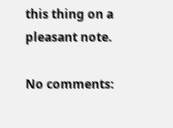this thing on a pleasant note.

No comments: